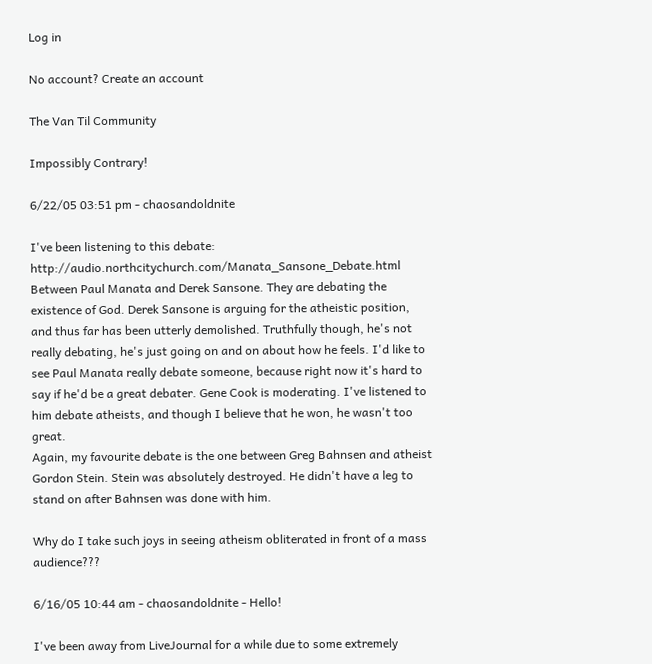Log in

No account? Create an account

The Van Til Community

Impossibly Contrary!

6/22/05 03:51 pm - chaosandoldnite

I've been listening to this debate: http://audio.northcitychurch.com/Manata_Sansone_Debate.html Between Paul Manata and Derek Sansone. They are debating the existence of God. Derek Sansone is arguing for the atheistic position, and thus far has been utterly demolished. Truthfully though, he's not really debating, he's just going on and on about how he feels. I'd like to see Paul Manata really debate someone, because right now it's hard to say if he'd be a great debater. Gene Cook is moderating. I've listened to him debate atheists, and though I believe that he won, he wasn't too great.
Again, my favourite debate is the one between Greg Bahnsen and atheist Gordon Stein. Stein was absolutely destroyed. He didn't have a leg to stand on after Bahnsen was done with him.

Why do I take such joys in seeing atheism obliterated in front of a mass audience???

6/16/05 10:44 am - chaosandoldnite - Hello!

I've been away from LiveJournal for a while due to some extremely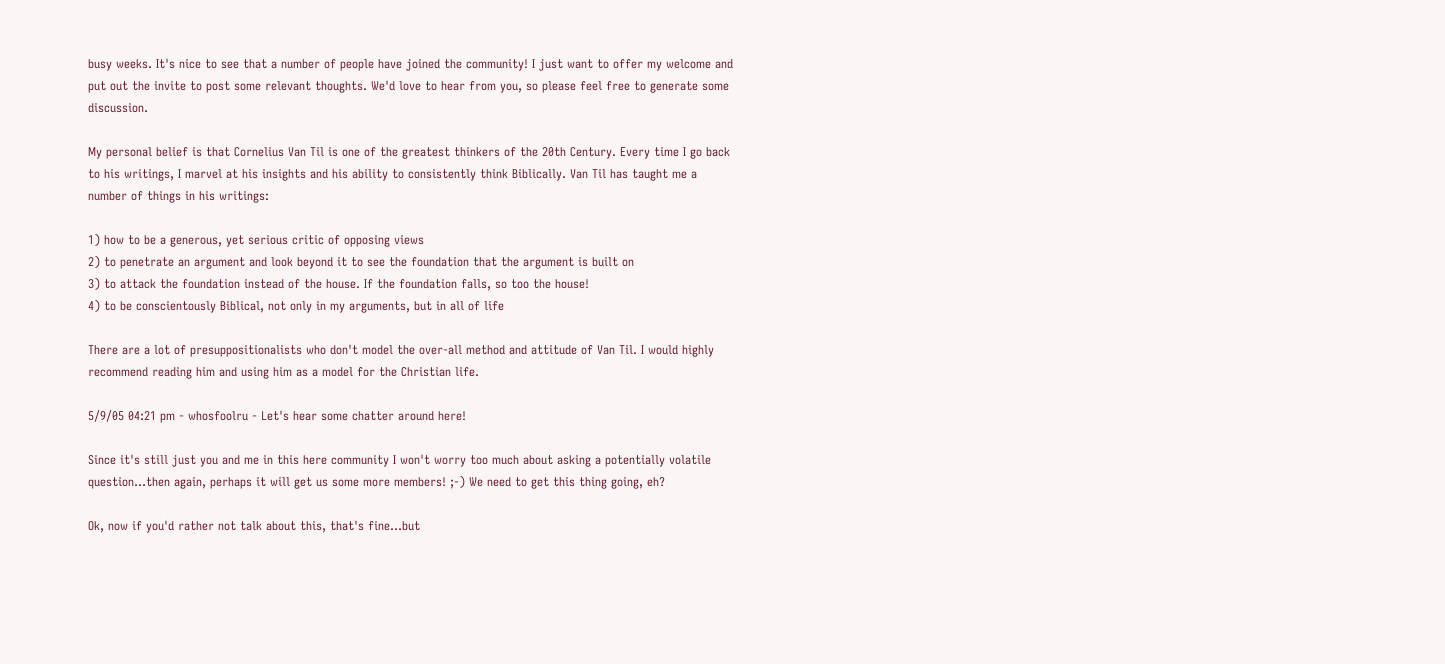busy weeks. It's nice to see that a number of people have joined the community! I just want to offer my welcome and put out the invite to post some relevant thoughts. We'd love to hear from you, so please feel free to generate some discussion.

My personal belief is that Cornelius Van Til is one of the greatest thinkers of the 20th Century. Every time I go back to his writings, I marvel at his insights and his ability to consistently think Biblically. Van Til has taught me a number of things in his writings:

1) how to be a generous, yet serious critic of opposing views
2) to penetrate an argument and look beyond it to see the foundation that the argument is built on
3) to attack the foundation instead of the house. If the foundation falls, so too the house!
4) to be conscientously Biblical, not only in my arguments, but in all of life

There are a lot of presuppositionalists who don't model the over-all method and attitude of Van Til. I would highly recommend reading him and using him as a model for the Christian life.

5/9/05 04:21 pm - whosfoolru - Let's hear some chatter around here!

Since it's still just you and me in this here community I won't worry too much about asking a potentially volatile question...then again, perhaps it will get us some more members! ;-) We need to get this thing going, eh?

Ok, now if you'd rather not talk about this, that's fine...but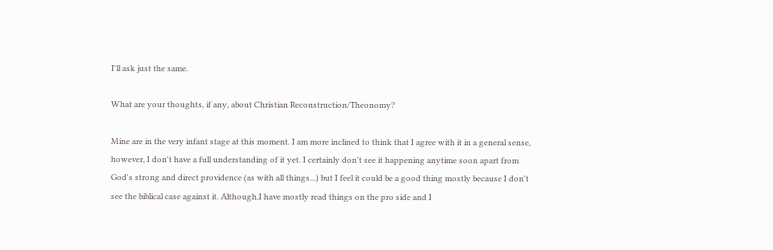I'll ask just the same.

What are your thoughts, if any, about Christian Reconstruction/Theonomy?

Mine are in the very infant stage at this moment. I am more inclined to think that I agree with it in a general sense, however, I don't have a full understanding of it yet. I certainly don't see it happening anytime soon apart from God's strong and direct providence (as with all things...) but I feel it could be a good thing mostly because I don't see the biblical case against it. Although,I have mostly read things on the pro side and I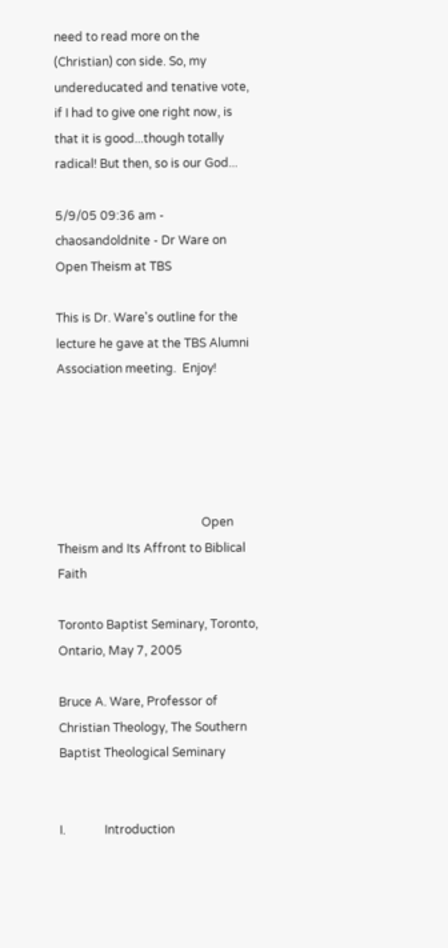need to read more on the (Christian) con side. So, my undereducated and tenative vote, if I had to give one right now, is that it is good...though totally radical! But then, so is our God...

5/9/05 09:36 am - chaosandoldnite - Dr Ware on Open Theism at TBS

This is Dr. Ware's outline for the lecture he gave at the TBS Alumni Association meeting.  Enjoy!





                                                Open Theism and Its Affront to Biblical Faith

Toronto Baptist Seminary, Toronto, Ontario, May 7, 2005

Bruce A. Ware, Professor of Christian Theology, The Southern Baptist Theological Seminary


I.             Introduction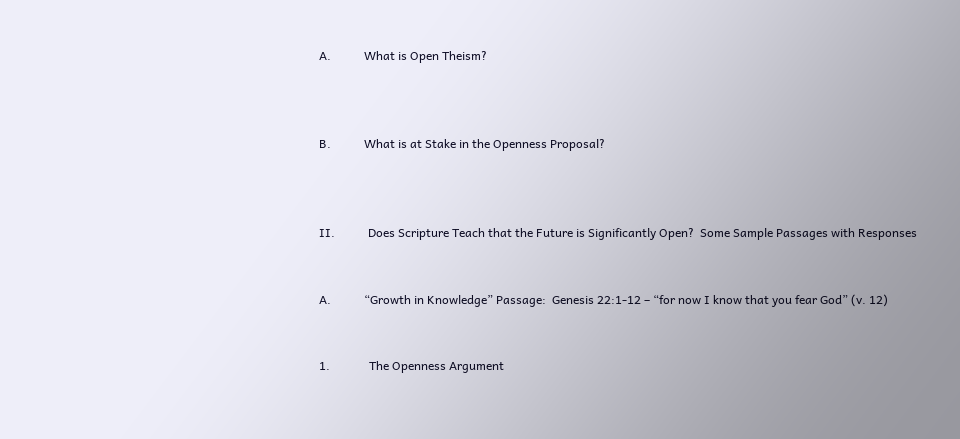A.           What is Open Theism?



B.           What is at Stake in the Openness Proposal?



II.           Does Scripture Teach that the Future is Significantly Open?  Some Sample Passages with Responses


A.           “Growth in Knowledge” Passage:  Genesis 22:1-12 – “for now I know that you fear God” (v. 12)


1.             The Openness Argument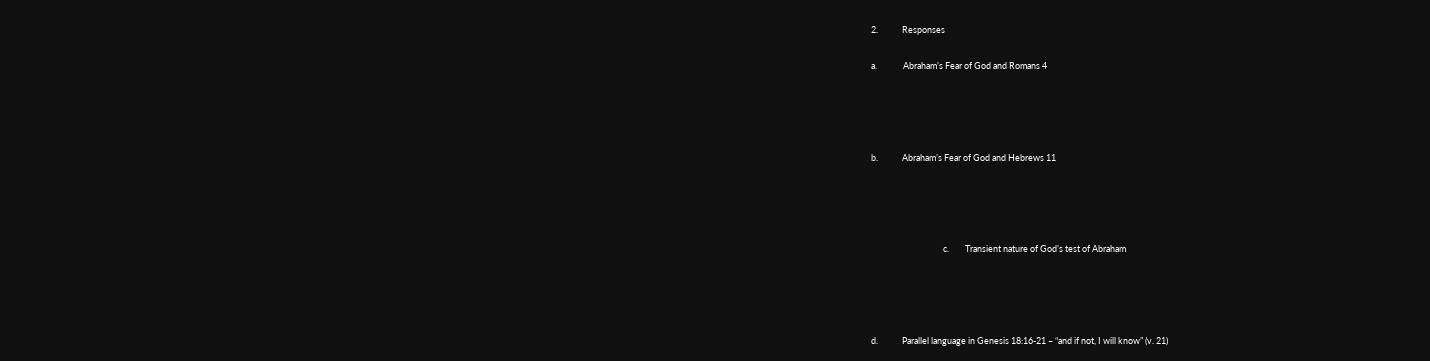2.            Responses

a.             Abraham’s Fear of God and Romans 4




b.            Abraham’s Fear of God and Hebrews 11




                                    c.        Transient nature of God’s test of Abraham




d.            Parallel language in Genesis 18:16-21 – “and if not, I will know” (v. 21)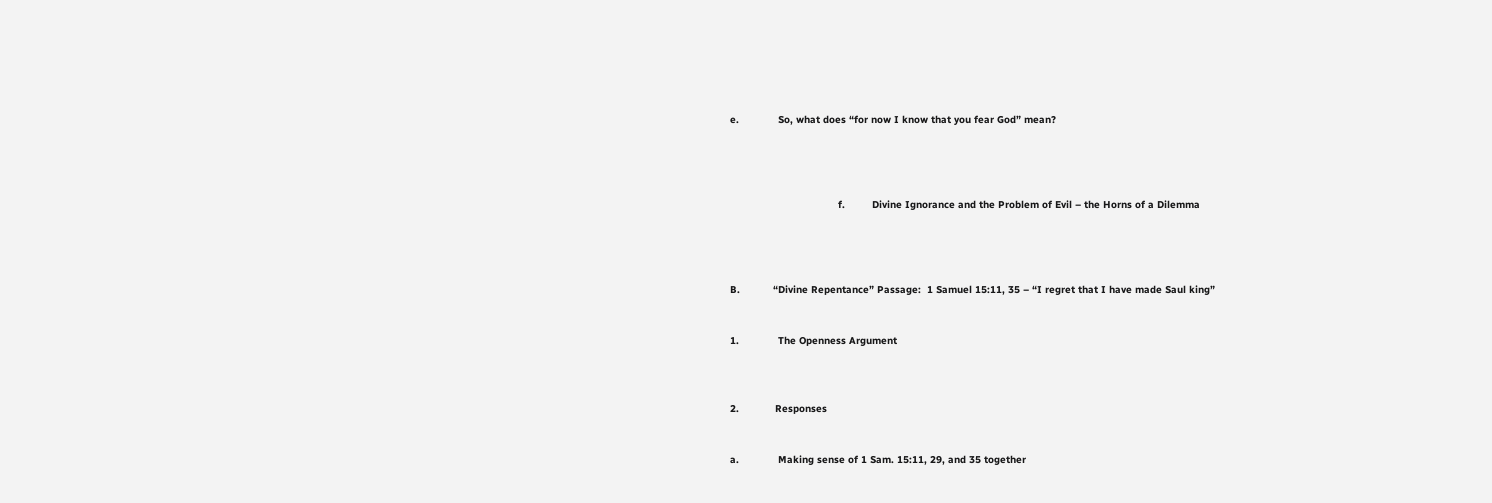e.             So, what does “for now I know that you fear God” mean?




                                    f.         Divine Ignorance and the Problem of Evil – the Horns of a Dilemma




B.           “Divine Repentance” Passage:  1 Samuel 15:11, 35 – “I regret that I have made Saul king”


1.             The Openness Argument



2.            Responses


a.             Making sense of 1 Sam. 15:11, 29, and 35 together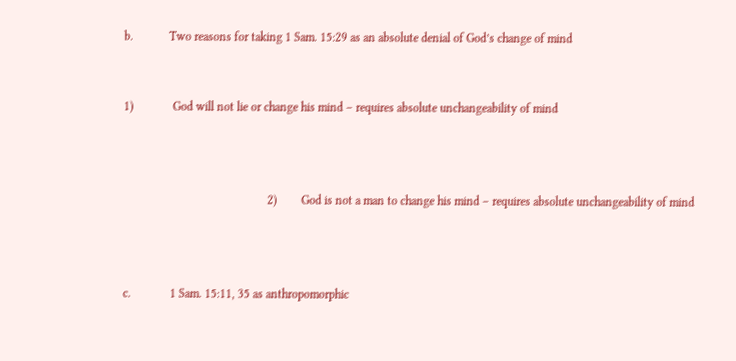b.            Two reasons for taking 1 Sam. 15:29 as an absolute denial of God’s change of mind


1)             God will not lie or change his mind – requires absolute unchangeability of mind



                                                2)        God is not a man to change his mind – requires absolute unchangeability of mind



c.             1 Sam. 15:11, 35 as anthropomorphic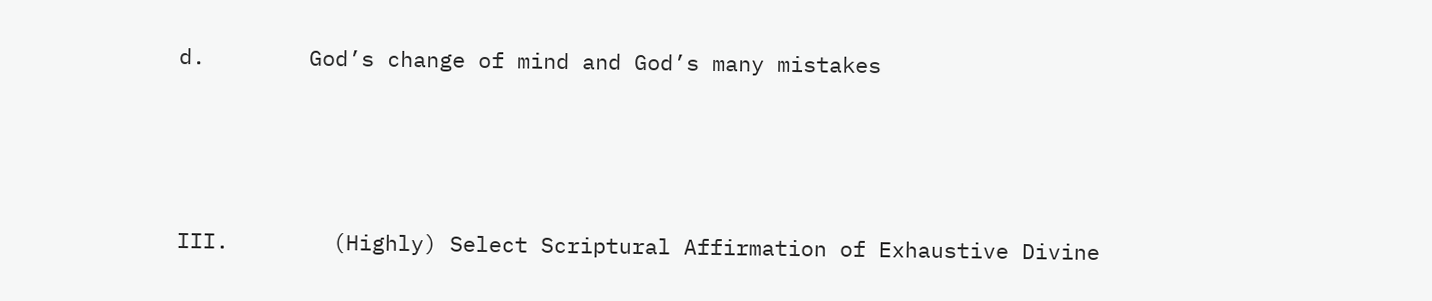d.        God’s change of mind and God’s many mistakes





III.        (Highly) Select Scriptural Affirmation of Exhaustive Divine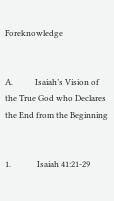Foreknowledge


A.           Isaiah’s Vision of the True God who Declares the End from the Beginning


1.             Isaiah 41:21-29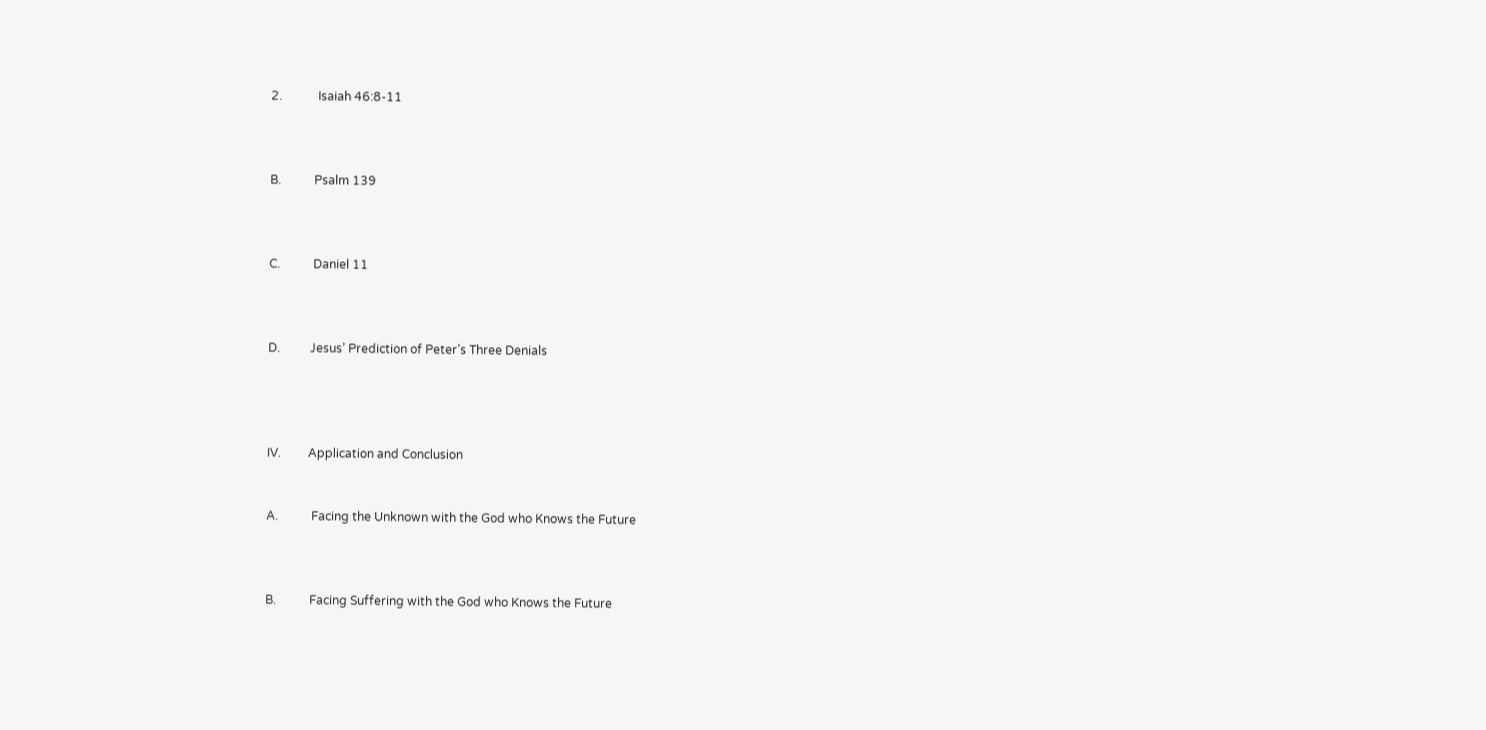2.            Isaiah 46:8-11



B.           Psalm 139



C.           Daniel 11



D.          Jesus’ Prediction of Peter’s Three Denials




IV.         Application and Conclusion


A.           Facing the Unknown with the God who Knows the Future



B.           Facing Suffering with the God who Knows the Future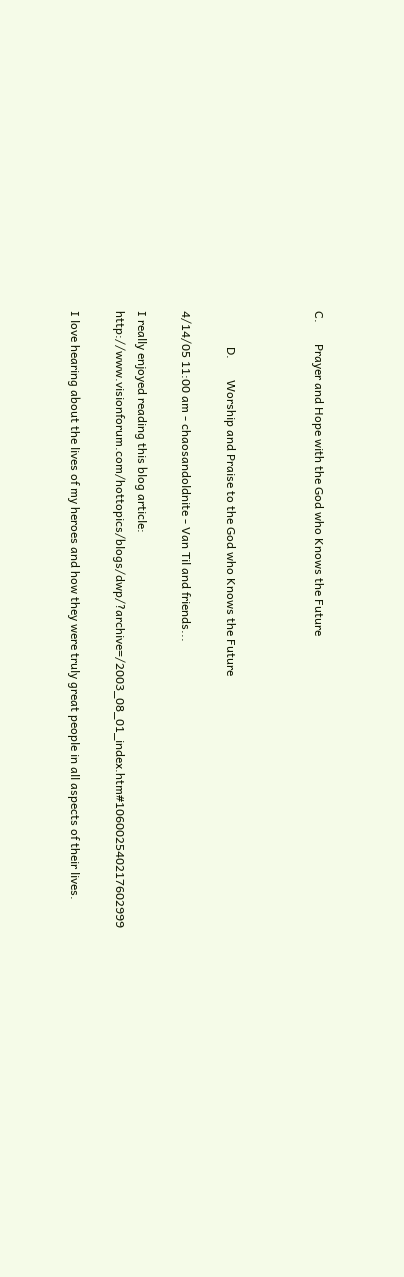C.       Prayer and Hope with the God who Knows the Future



            D.       Worship and Praise to the God who Knows the Future

4/14/05 11:00 am - chaosandoldnite - Van Til and friends...

I really enjoyed reading this blog article: http://www.visionforum.com/hottopics/blogs/dwp/?archive=/2003_08_01_index.htm#106002540217602999

I love hearing about the lives of my heroes and how they were truly great people in all aspects of their lives.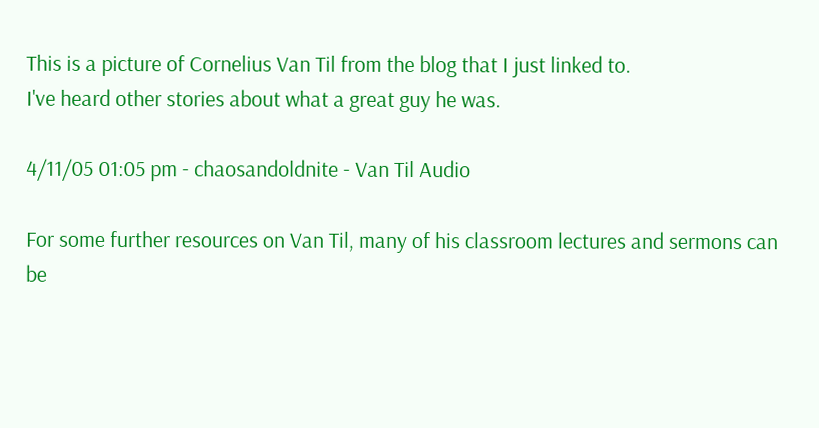This is a picture of Cornelius Van Til from the blog that I just linked to.
I've heard other stories about what a great guy he was.

4/11/05 01:05 pm - chaosandoldnite - Van Til Audio

For some further resources on Van Til, many of his classroom lectures and sermons can be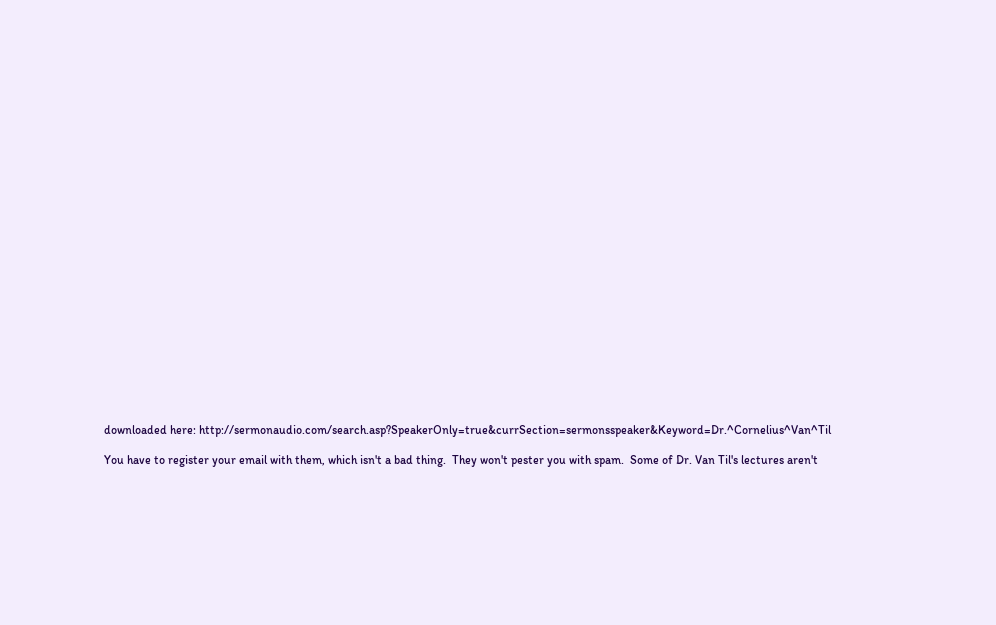downloaded here: http://sermonaudio.com/search.asp?SpeakerOnly=true&currSection=sermonsspeaker&Keyword=Dr.^Cornelius^Van^Til

You have to register your email with them, which isn't a bad thing.  They won't pester you with spam.  Some of Dr. Van Til's lectures aren't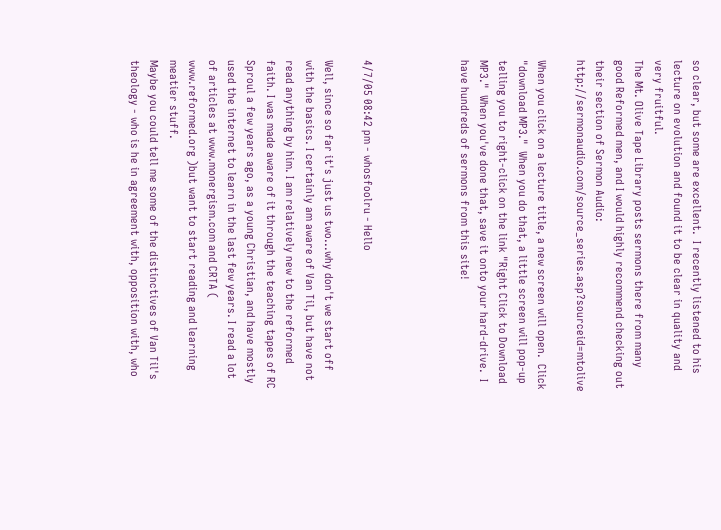so clear, but some are excellent.  I recently listened to his lecture on evolution and found it to be clear in quality and very fruitful.
The Mt. Olive Tape Library posts sermons there from many good Reformed men, and I would highly recommend checking out their section of Sermon Audio: http://sermonaudio.com/source_series.asp?sourceid=mtolive

When you click on a lecture title, a new screen will open.  Click "download MP3."  When you do that, a little screen will pop-up telling you to right-click on the link "Right Click to Download MP3."  When you've done that, save it onto your hard-drive.  I have hundreds of sermons from this site!




4/7/05 08:42 pm - whosfoolru - Hello

Well, since so far it's just us two...why don't we start off with the basics. I certainly am aware of Van Til, but have not read anything by him. I am relatively new to the reformed faith. I was made aware of it through the teaching tapes of RC Sproul a few years ago, as a young Christian, and have mostly used the internet to learn in the last few years. I read a lot of articles at www.monergism.com and CRTA ( www.reformed.org )but want to start reading and learning meatier stuff.
Maybe you could tell me some of the distinctives of Van Til's theology - who is he in agreement with, opposition with, who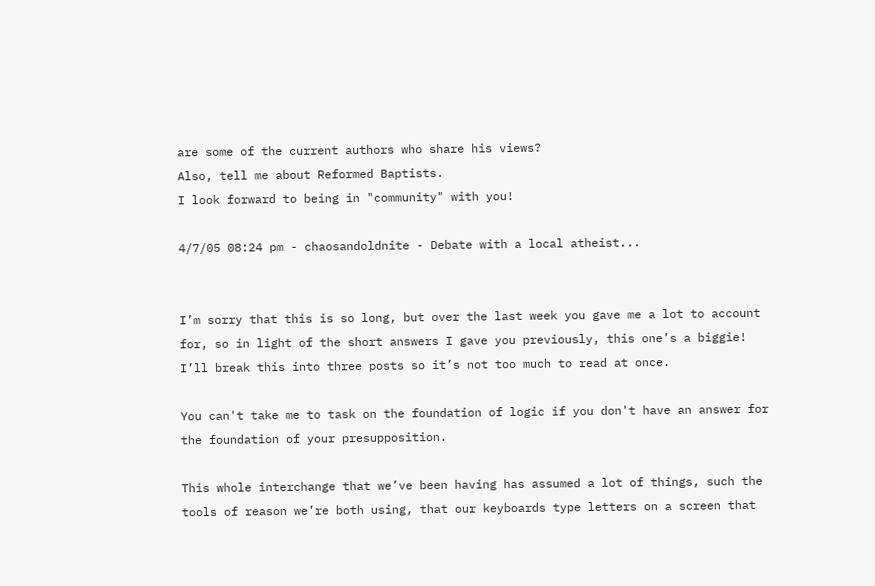are some of the current authors who share his views?
Also, tell me about Reformed Baptists.
I look forward to being in "community" with you!

4/7/05 08:24 pm - chaosandoldnite - Debate with a local atheist...


I’m sorry that this is so long, but over the last week you gave me a lot to account for, so in light of the short answers I gave you previously, this one’s a biggie! I’ll break this into three posts so it’s not too much to read at once.

You can't take me to task on the foundation of logic if you don't have an answer for the foundation of your presupposition.

This whole interchange that we’ve been having has assumed a lot of things, such the tools of reason we’re both using, that our keyboards type letters on a screen that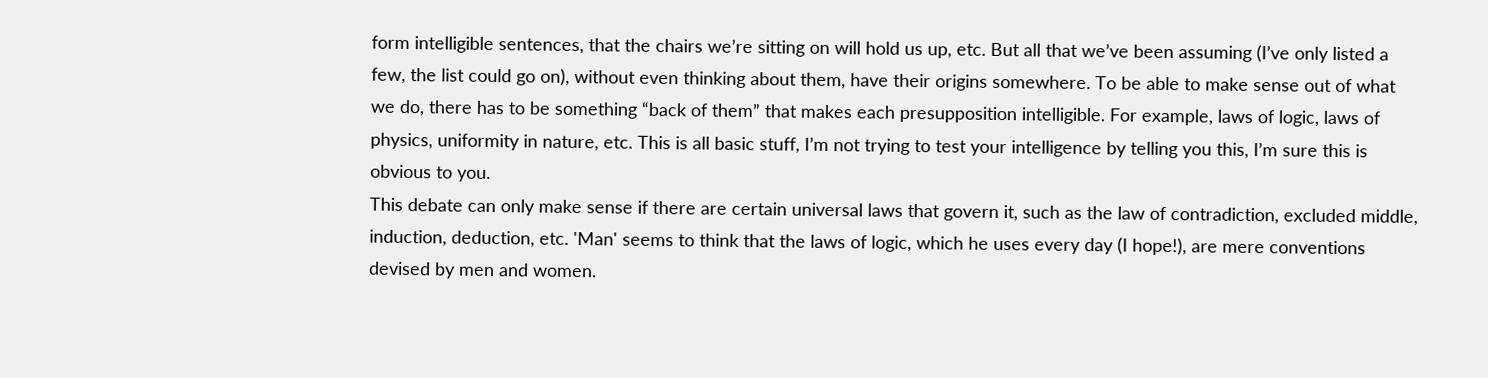form intelligible sentences, that the chairs we’re sitting on will hold us up, etc. But all that we’ve been assuming (I’ve only listed a few, the list could go on), without even thinking about them, have their origins somewhere. To be able to make sense out of what we do, there has to be something “back of them” that makes each presupposition intelligible. For example, laws of logic, laws of physics, uniformity in nature, etc. This is all basic stuff, I’m not trying to test your intelligence by telling you this, I’m sure this is obvious to you.
This debate can only make sense if there are certain universal laws that govern it, such as the law of contradiction, excluded middle, induction, deduction, etc. 'Man' seems to think that the laws of logic, which he uses every day (I hope!), are mere conventions devised by men and women.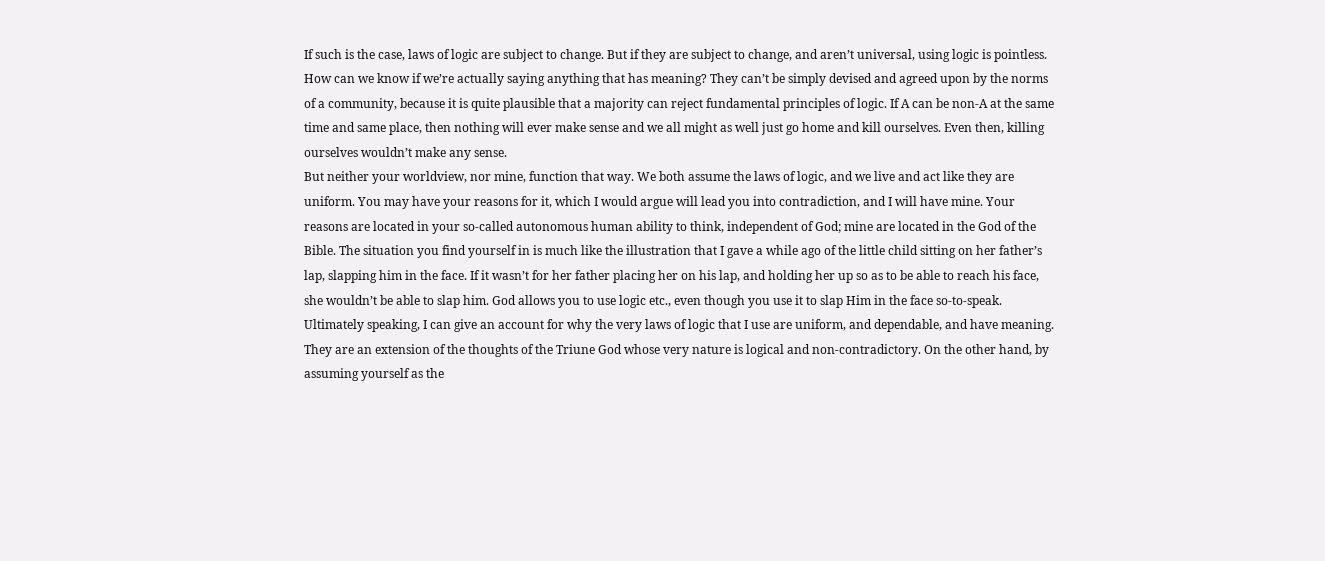If such is the case, laws of logic are subject to change. But if they are subject to change, and aren’t universal, using logic is pointless. How can we know if we’re actually saying anything that has meaning? They can’t be simply devised and agreed upon by the norms of a community, because it is quite plausible that a majority can reject fundamental principles of logic. If A can be non-A at the same time and same place, then nothing will ever make sense and we all might as well just go home and kill ourselves. Even then, killing ourselves wouldn’t make any sense.
But neither your worldview, nor mine, function that way. We both assume the laws of logic, and we live and act like they are uniform. You may have your reasons for it, which I would argue will lead you into contradiction, and I will have mine. Your reasons are located in your so-called autonomous human ability to think, independent of God; mine are located in the God of the Bible. The situation you find yourself in is much like the illustration that I gave a while ago of the little child sitting on her father’s lap, slapping him in the face. If it wasn’t for her father placing her on his lap, and holding her up so as to be able to reach his face, she wouldn’t be able to slap him. God allows you to use logic etc., even though you use it to slap Him in the face so-to-speak.
Ultimately speaking, I can give an account for why the very laws of logic that I use are uniform, and dependable, and have meaning. They are an extension of the thoughts of the Triune God whose very nature is logical and non-contradictory. On the other hand, by assuming yourself as the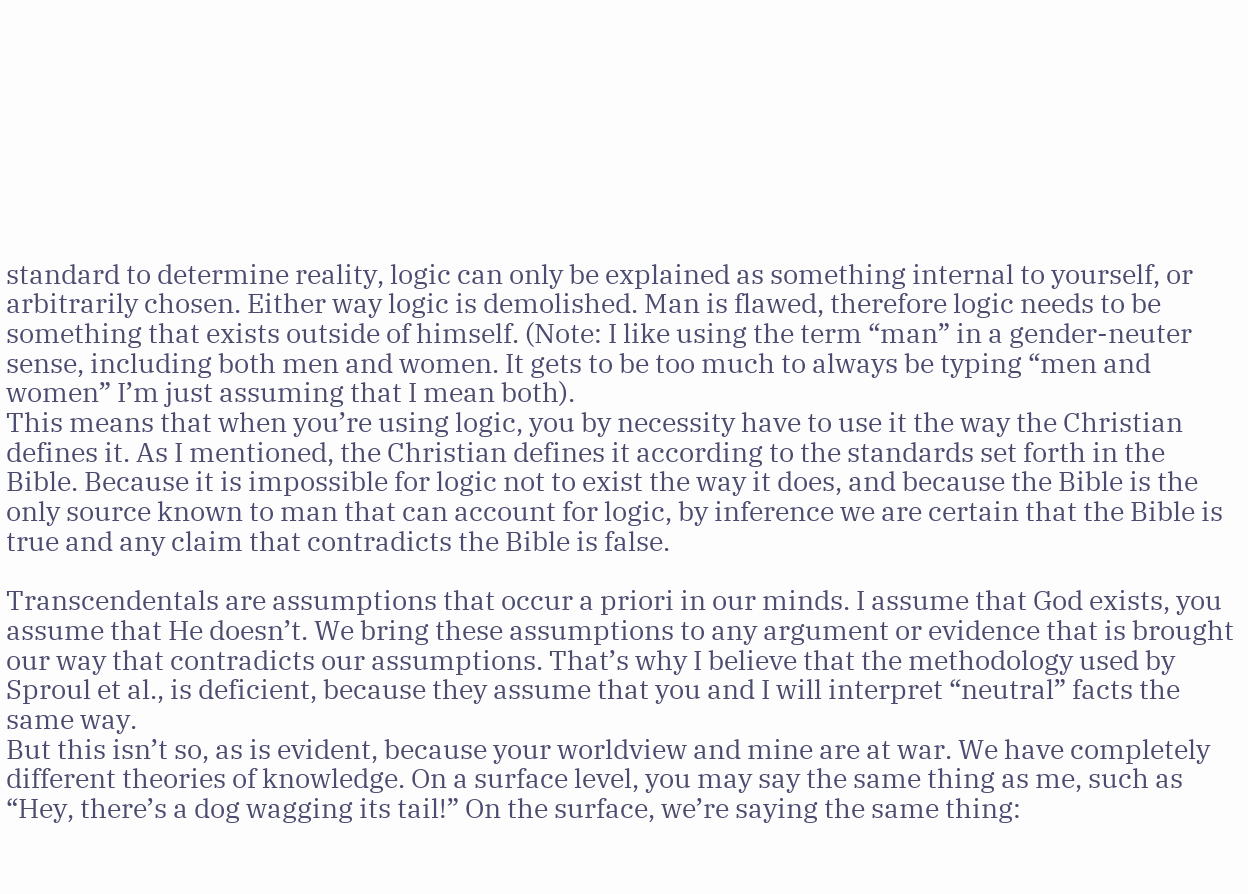standard to determine reality, logic can only be explained as something internal to yourself, or arbitrarily chosen. Either way logic is demolished. Man is flawed, therefore logic needs to be something that exists outside of himself. (Note: I like using the term “man” in a gender-neuter sense, including both men and women. It gets to be too much to always be typing “men and women” I’m just assuming that I mean both).
This means that when you’re using logic, you by necessity have to use it the way the Christian defines it. As I mentioned, the Christian defines it according to the standards set forth in the Bible. Because it is impossible for logic not to exist the way it does, and because the Bible is the only source known to man that can account for logic, by inference we are certain that the Bible is true and any claim that contradicts the Bible is false.

Transcendentals are assumptions that occur a priori in our minds. I assume that God exists, you assume that He doesn’t. We bring these assumptions to any argument or evidence that is brought our way that contradicts our assumptions. That’s why I believe that the methodology used by Sproul et al., is deficient, because they assume that you and I will interpret “neutral” facts the same way.
But this isn’t so, as is evident, because your worldview and mine are at war. We have completely different theories of knowledge. On a surface level, you may say the same thing as me, such as “Hey, there’s a dog wagging its tail!” On the surface, we’re saying the same thing: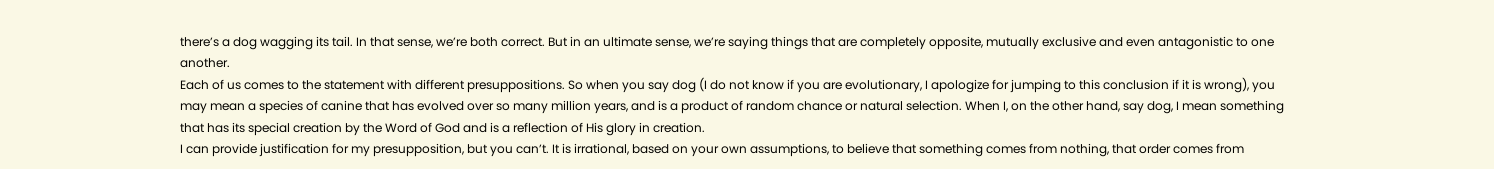there’s a dog wagging its tail. In that sense, we’re both correct. But in an ultimate sense, we’re saying things that are completely opposite, mutually exclusive and even antagonistic to one another.
Each of us comes to the statement with different presuppositions. So when you say dog (I do not know if you are evolutionary, I apologize for jumping to this conclusion if it is wrong), you may mean a species of canine that has evolved over so many million years, and is a product of random chance or natural selection. When I, on the other hand, say dog, I mean something that has its special creation by the Word of God and is a reflection of His glory in creation.
I can provide justification for my presupposition, but you can’t. It is irrational, based on your own assumptions, to believe that something comes from nothing, that order comes from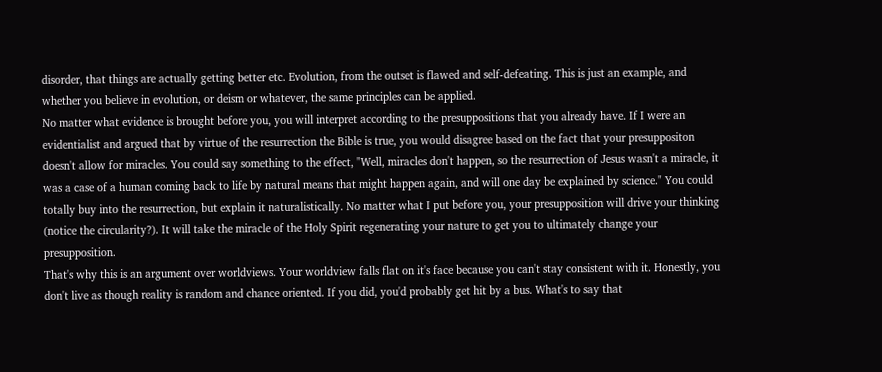disorder, that things are actually getting better etc. Evolution, from the outset is flawed and self-defeating. This is just an example, and whether you believe in evolution, or deism or whatever, the same principles can be applied.
No matter what evidence is brought before you, you will interpret according to the presuppositions that you already have. If I were an evidentialist and argued that by virtue of the resurrection the Bible is true, you would disagree based on the fact that your presuppositon doesn't allow for miracles. You could say something to the effect, "Well, miracles don't happen, so the resurrection of Jesus wasn't a miracle, it was a case of a human coming back to life by natural means that might happen again, and will one day be explained by science." You could totally buy into the resurrection, but explain it naturalistically. No matter what I put before you, your presupposition will drive your thinking (notice the circularity?). It will take the miracle of the Holy Spirit regenerating your nature to get you to ultimately change your presupposition.
That's why this is an argument over worldviews. Your worldview falls flat on it's face because you can't stay consistent with it. Honestly, you don't live as though reality is random and chance oriented. If you did, you'd probably get hit by a bus. What's to say that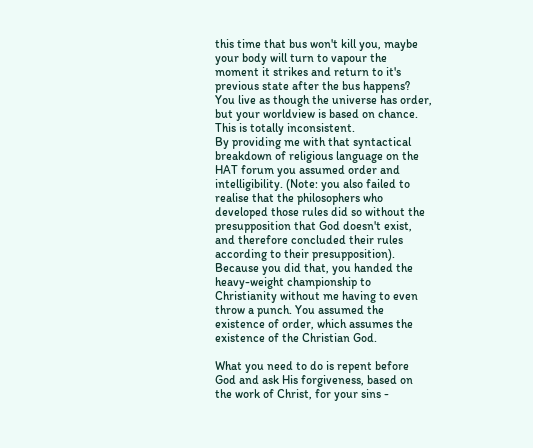this time that bus won't kill you, maybe your body will turn to vapour the moment it strikes and return to it's previous state after the bus happens? You live as though the universe has order, but your worldview is based on chance. This is totally inconsistent.
By providing me with that syntactical breakdown of religious language on the HAT forum you assumed order and intelligibility. (Note: you also failed to realise that the philosophers who developed those rules did so without the presupposition that God doesn't exist, and therefore concluded their rules according to their presupposition). Because you did that, you handed the heavy-weight championship to Christianity without me having to even throw a punch. You assumed the existence of order, which assumes the existence of the Christian God.

What you need to do is repent before God and ask His forgiveness, based on the work of Christ, for your sins -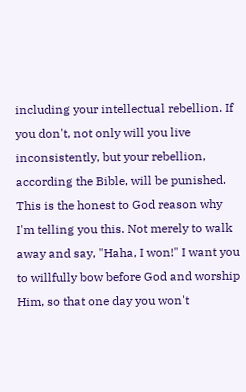including your intellectual rebellion. If you don't, not only will you live inconsistently, but your rebellion, according the Bible, will be punished.
This is the honest to God reason why I'm telling you this. Not merely to walk away and say, "Haha, I won!" I want you to willfully bow before God and worship Him, so that one day you won't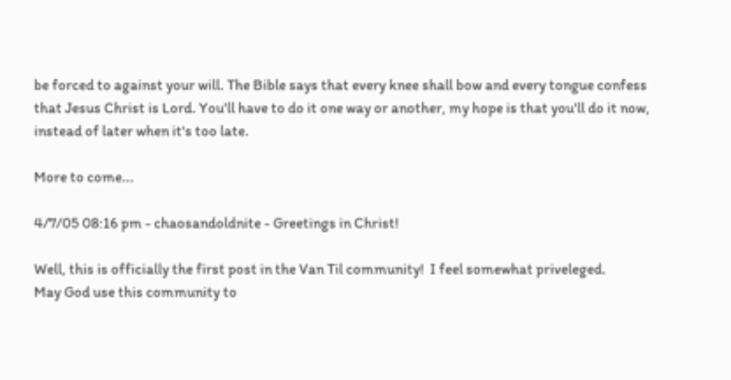be forced to against your will. The Bible says that every knee shall bow and every tongue confess that Jesus Christ is Lord. You'll have to do it one way or another, my hope is that you'll do it now, instead of later when it's too late.

More to come...

4/7/05 08:16 pm - chaosandoldnite - Greetings in Christ!

Well, this is officially the first post in the Van Til community!  I feel somewhat priveleged.
May God use this community to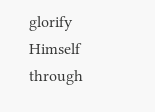glorify Himself through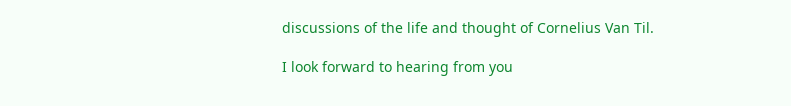discussions of the life and thought of Cornelius Van Til.

I look forward to hearing from you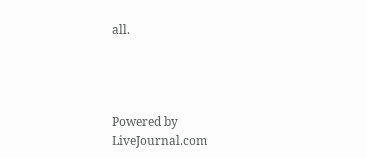all.




Powered by LiveJournal.com